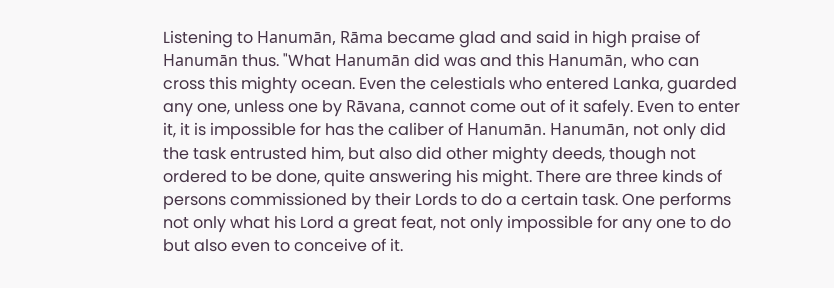Listening to Hanumān, Rāma became glad and said in high praise of Hanumān thus. "What Hanumān did was and this Hanumān, who can cross this mighty ocean. Even the celestials who entered Lanka, guarded any one, unless one by Rāvana, cannot come out of it safely. Even to enter it, it is impossible for has the caliber of Hanumān. Hanumān, not only did the task entrusted him, but also did other mighty deeds, though not ordered to be done, quite answering his might. There are three kinds of persons commissioned by their Lords to do a certain task. One performs not only what his Lord a great feat, not only impossible for any one to do but also even to conceive of it.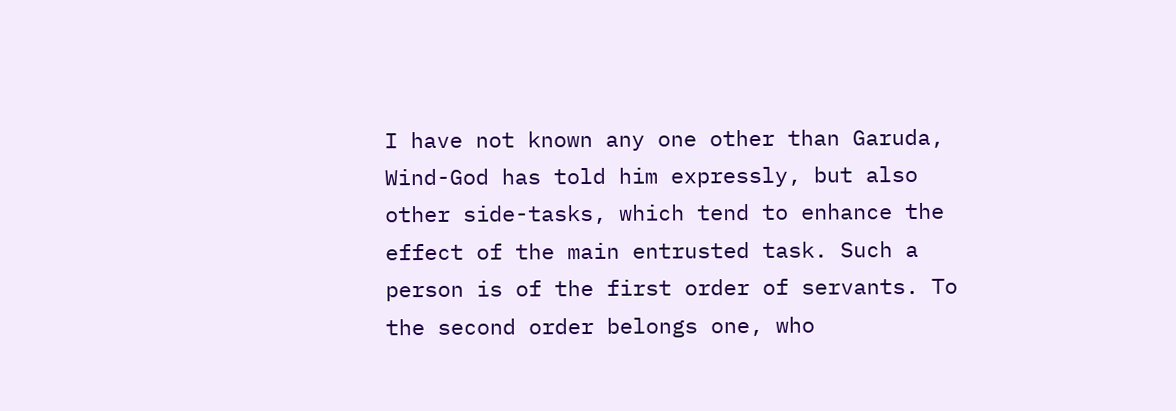I have not known any one other than Garuda, Wind-God has told him expressly, but also other side-tasks, which tend to enhance the effect of the main entrusted task. Such a person is of the first order of servants. To the second order belongs one, who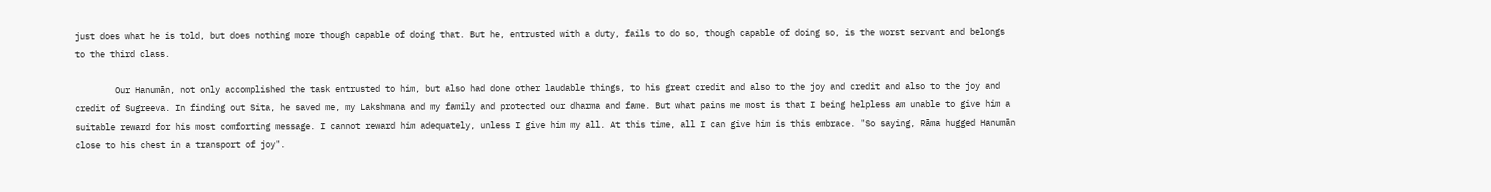just does what he is told, but does nothing more though capable of doing that. But he, entrusted with a duty, fails to do so, though capable of doing so, is the worst servant and belongs to the third class.

        Our Hanumān, not only accomplished the task entrusted to him, but also had done other laudable things, to his great credit and also to the joy and credit and also to the joy and credit of Sugreeva. In finding out Sita, he saved me, my Lakshmana and my family and protected our dharma and fame. But what pains me most is that I being helpless am unable to give him a suitable reward for his most comforting message. I cannot reward him adequately, unless I give him my all. At this time, all I can give him is this embrace. "So saying, Rāma hugged Hanumān close to his chest in a transport of joy".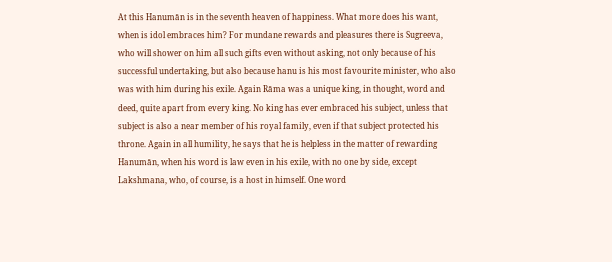At this Hanumān is in the seventh heaven of happiness. What more does his want, when is idol embraces him? For mundane rewards and pleasures there is Sugreeva, who will shower on him all such gifts even without asking, not only because of his successful undertaking, but also because hanu is his most favourite minister, who also was with him during his exile. Again Rāma was a unique king, in thought, word and deed, quite apart from every king. No king has ever embraced his subject, unless that subject is also a near member of his royal family, even if that subject protected his throne. Again in all humility, he says that he is helpless in the matter of rewarding Hanumān, when his word is law even in his exile, with no one by side, except Lakshmana, who, of course, is a host in himself. One word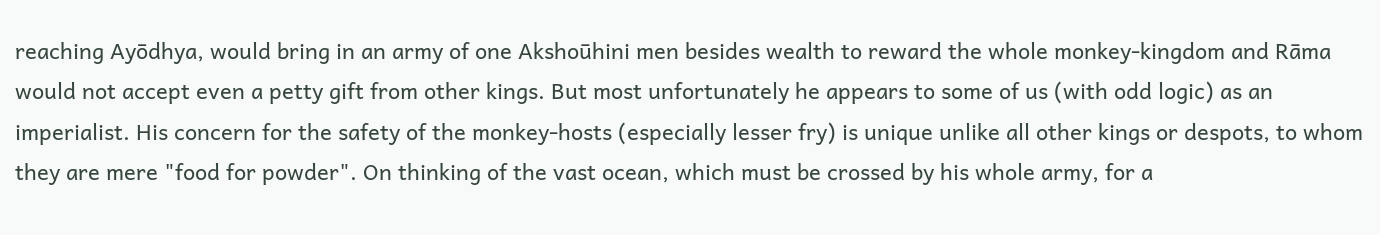reaching Ayōdhya, would bring in an army of one Akshoūhini men besides wealth to reward the whole monkey-kingdom and Rāma would not accept even a petty gift from other kings. But most unfortunately he appears to some of us (with odd logic) as an imperialist. His concern for the safety of the monkey-hosts (especially lesser fry) is unique unlike all other kings or despots, to whom they are mere "food for powder". On thinking of the vast ocean, which must be crossed by his whole army, for a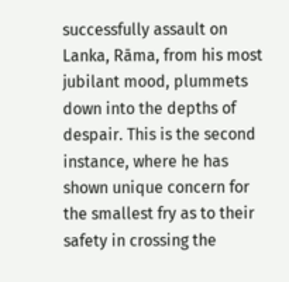successfully assault on Lanka, Rāma, from his most jubilant mood, plummets down into the depths of despair. This is the second instance, where he has shown unique concern for the smallest fry as to their safety in crossing the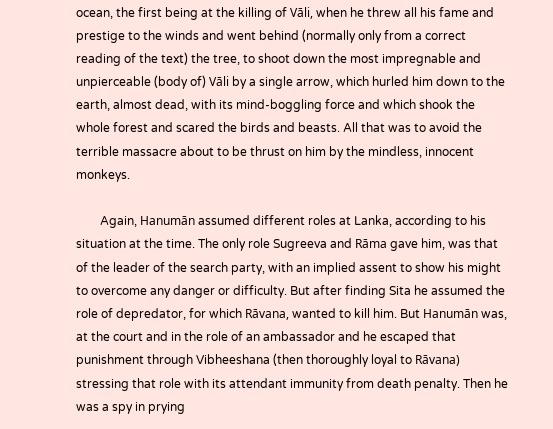ocean, the first being at the killing of Vāli, when he threw all his fame and prestige to the winds and went behind (normally only from a correct reading of the text) the tree, to shoot down the most impregnable and unpierceable (body of) Vāli by a single arrow, which hurled him down to the earth, almost dead, with its mind-boggling force and which shook the whole forest and scared the birds and beasts. All that was to avoid the terrible massacre about to be thrust on him by the mindless, innocent monkeys.

        Again, Hanumān assumed different roles at Lanka, according to his situation at the time. The only role Sugreeva and Rāma gave him, was that of the leader of the search party, with an implied assent to show his might to overcome any danger or difficulty. But after finding Sita he assumed the role of depredator, for which Rāvana, wanted to kill him. But Hanumān was, at the court and in the role of an ambassador and he escaped that punishment through Vibheeshana (then thoroughly loyal to Rāvana) stressing that role with its attendant immunity from death penalty. Then he was a spy in prying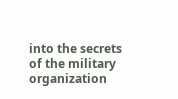into the secrets of the military organization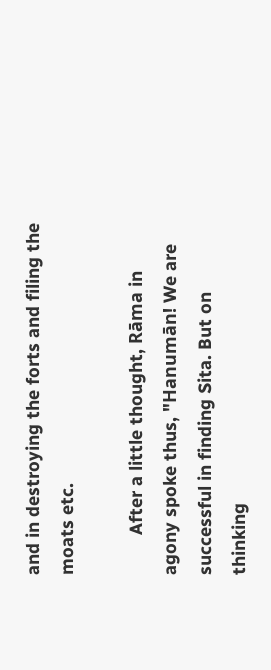and in destroying the forts and filing the moats etc.

        After a little thought, Rāma in agony spoke thus, "Hanumān! We are successful in finding Sita. But on thinking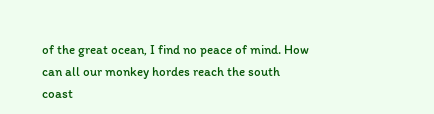of the great ocean, I find no peace of mind. How can all our monkey hordes reach the south coast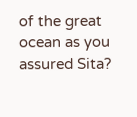of the great ocean as you assured Sita?